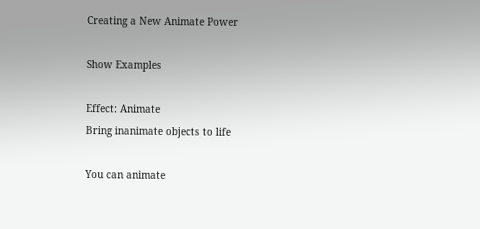Creating a New Animate Power

Show Examples

Effect: Animate
Bring inanimate objects to life

You can animate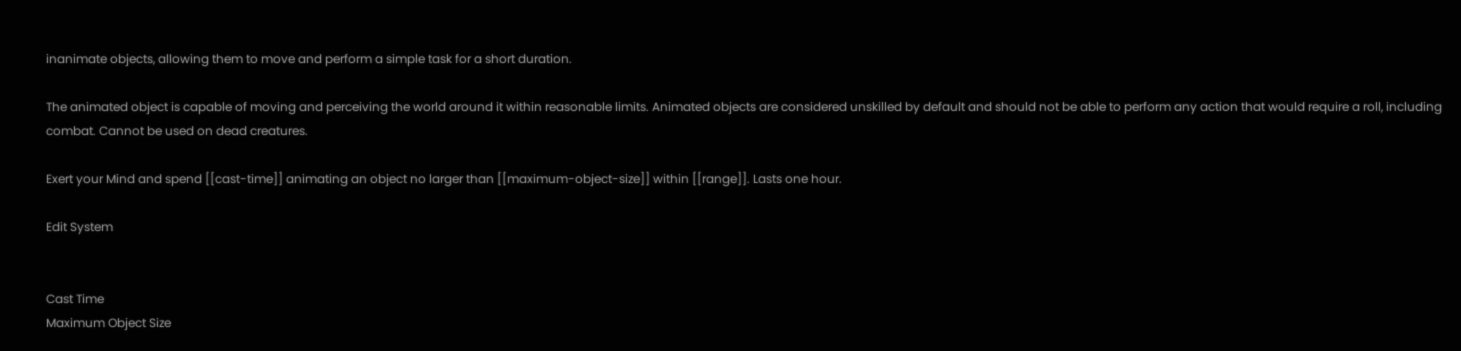inanimate objects, allowing them to move and perform a simple task for a short duration.

The animated object is capable of moving and perceiving the world around it within reasonable limits. Animated objects are considered unskilled by default and should not be able to perform any action that would require a roll, including combat. Cannot be used on dead creatures.

Exert your Mind and spend [[cast-time]] animating an object no larger than [[maximum-object-size]] within [[range]]. Lasts one hour.

Edit System


Cast Time
Maximum Object Size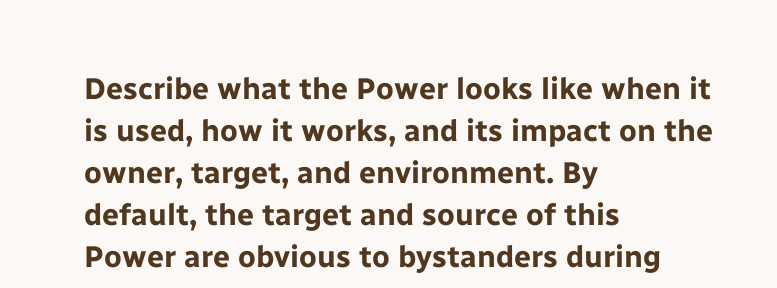Describe what the Power looks like when it is used, how it works, and its impact on the owner, target, and environment. By default, the target and source of this Power are obvious to bystanders during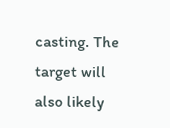casting. The target will also likely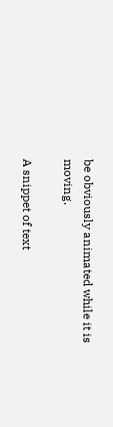be obviously animated while it is moving.

A snippet of text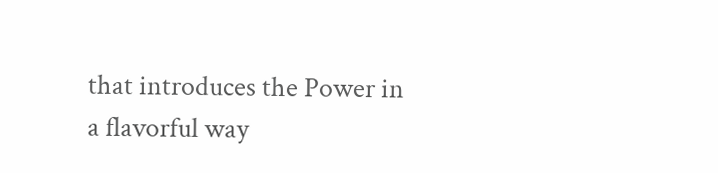that introduces the Power in a flavorful way